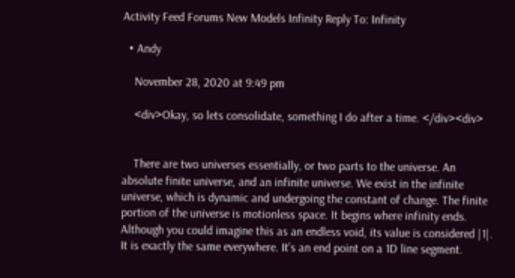Activity Feed Forums New Models Infinity Reply To: Infinity

  • Andy

    November 28, 2020 at 9:49 pm

    <div>Okay, so lets consolidate, something I do after a time. </div><div>


    There are two universes essentially, or two parts to the universe. An absolute finite universe, and an infinite universe. We exist in the infinite universe, which is dynamic and undergoing the constant of change. The finite portion of the universe is motionless space. It begins where infinity ends. Although you could imagine this as an endless void, its value is considered |1|. It is exactly the same everywhere. It’s an end point on a 1D line segment.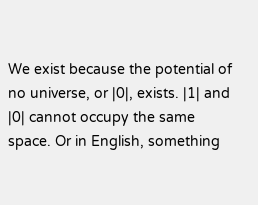We exist because the potential of no universe, or |0|, exists. |1| and |0| cannot occupy the same space. Or in English, something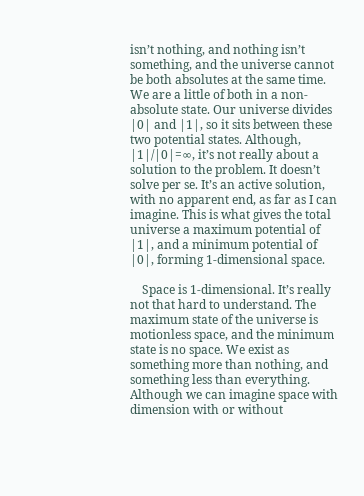isn’t nothing, and nothing isn’t something, and the universe cannot be both absolutes at the same time. We are a little of both in a non-absolute state. Our universe divides |0| and |1|, so it sits between these two potential states. Although, |1|/|0|=∞, it’s not really about a solution to the problem. It doesn’t solve per se. It’s an active solution, with no apparent end, as far as I can imagine. This is what gives the total universe a maximum potential of |1|, and a minimum potential of |0|, forming 1-dimensional space.

    Space is 1-dimensional. It’s really not that hard to understand. The maximum state of the universe is motionless space, and the minimum state is no space. We exist as something more than nothing, and something less than everything. Although we can imagine space with dimension with or without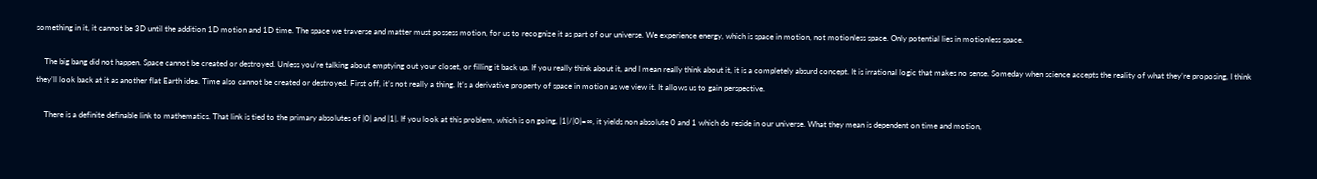something in it, it cannot be 3D until the addition 1D motion and 1D time. The space we traverse and matter must possess motion, for us to recognize it as part of our universe. We experience energy, which is space in motion, not motionless space. Only potential lies in motionless space.

    The big bang did not happen. Space cannot be created or destroyed. Unless you’re talking about emptying out your closet, or filling it back up. If you really think about it, and I mean really think about it, it is a completely absurd concept. It is irrational logic that makes no sense. Someday when science accepts the reality of what they’re proposing, I think they’ll look back at it as another flat Earth idea. Time also cannot be created or destroyed. First off, it’s not really a thing. It’s a derivative property of space in motion as we view it. It allows us to gain perspective.

    There is a definite definable link to mathematics. That link is tied to the primary absolutes of |0| and |1|. If you look at this problem, which is on going, |1|/|0|=∞, it yields non absolute 0 and 1 which do reside in our universe. What they mean is dependent on time and motion,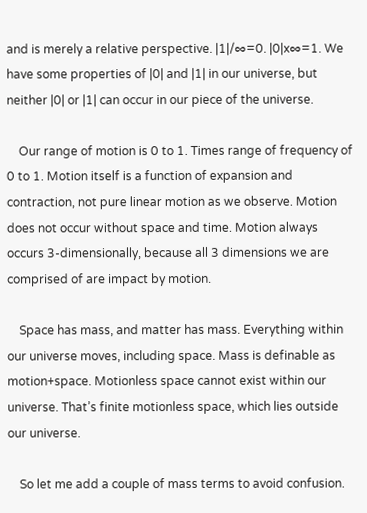and is merely a relative perspective. |1|/∞=0. |0|x∞=1. We have some properties of |0| and |1| in our universe, but neither |0| or |1| can occur in our piece of the universe.

    Our range of motion is 0 to 1. Times range of frequency of 0 to 1. Motion itself is a function of expansion and contraction, not pure linear motion as we observe. Motion does not occur without space and time. Motion always occurs 3-dimensionally, because all 3 dimensions we are comprised of are impact by motion.

    Space has mass, and matter has mass. Everything within our universe moves, including space. Mass is definable as motion+space. Motionless space cannot exist within our universe. That’s finite motionless space, which lies outside our universe.

    So let me add a couple of mass terms to avoid confusion.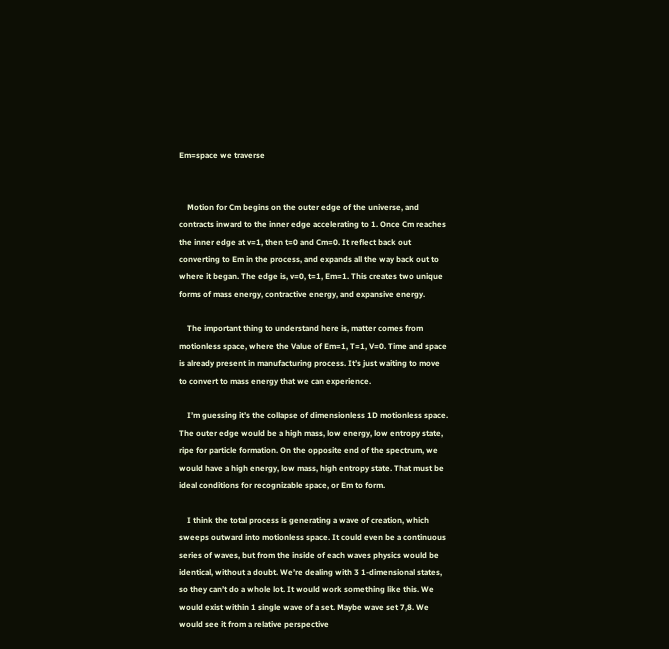Em=space we traverse


    Motion for Cm begins on the outer edge of the universe, and contracts inward to the inner edge accelerating to 1. Once Cm reaches the inner edge at v=1, then t=0 and Cm=0. It reflect back out converting to Em in the process, and expands all the way back out to where it began. The edge is, v=0, t=1, Em=1. This creates two unique forms of mass energy, contractive energy, and expansive energy.

    The important thing to understand here is, matter comes from motionless space, where the Value of Em=1, T=1, V=0. Time and space is already present in manufacturing process. It’s just waiting to move to convert to mass energy that we can experience.

    I’m guessing it’s the collapse of dimensionless 1D motionless space. The outer edge would be a high mass, low energy, low entropy state, ripe for particle formation. On the opposite end of the spectrum, we would have a high energy, low mass, high entropy state. That must be ideal conditions for recognizable space, or Em to form.

    I think the total process is generating a wave of creation, which sweeps outward into motionless space. It could even be a continuous series of waves, but from the inside of each waves physics would be identical, without a doubt. We’re dealing with 3 1-dimensional states, so they can’t do a whole lot. It would work something like this. We would exist within 1 single wave of a set. Maybe wave set 7,8. We would see it from a relative perspective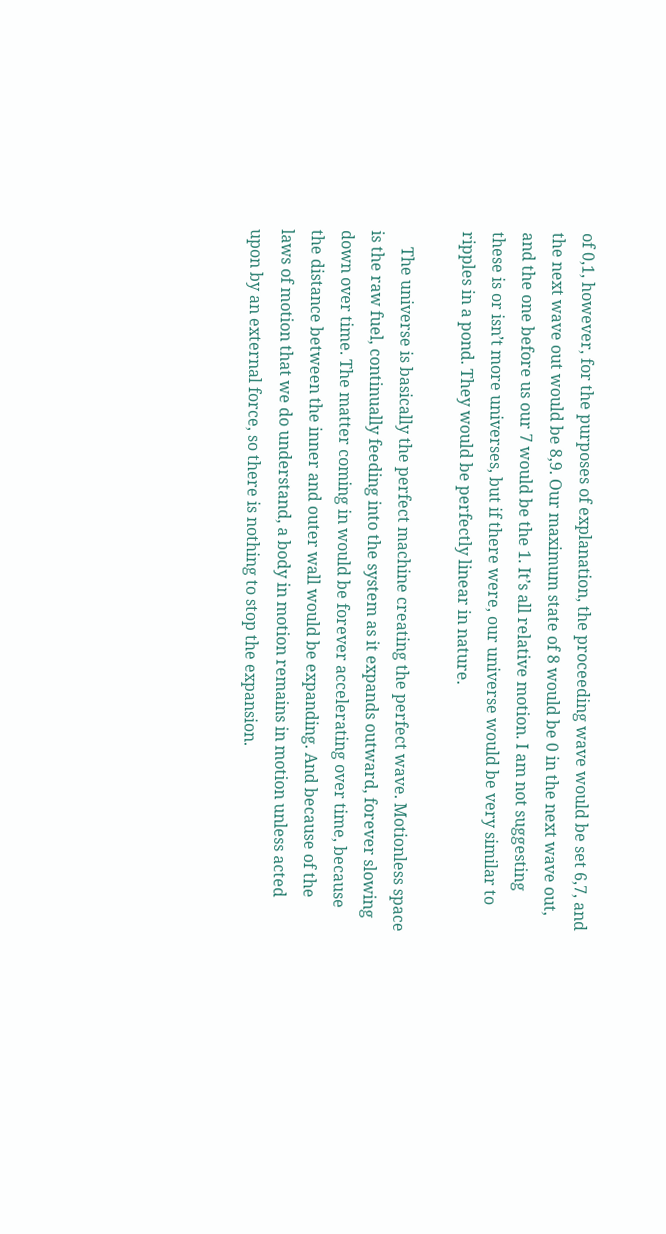of 0,1, however, for the purposes of explanation, the proceeding wave would be set 6,7, and the next wave out would be 8,9. Our maximum state of 8 would be 0 in the next wave out, and the one before us our 7 would be the 1. It’s all relative motion. I am not suggesting these is or isn’t more universes, but if there were, our universe would be very similar to ripples in a pond. They would be perfectly linear in nature.

    The universe is basically the perfect machine creating the perfect wave. Motionless space is the raw fuel, continually feeding into the system as it expands outward, forever slowing down over time. The matter coming in would be forever accelerating over time, because the distance between the inner and outer wall would be expanding. And because of the laws of motion that we do understand, a body in motion remains in motion unless acted upon by an external force, so there is nothing to stop the expansion.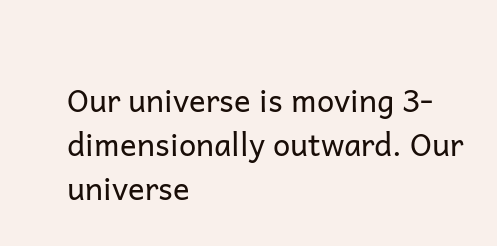Our universe is moving 3-dimensionally outward. Our universe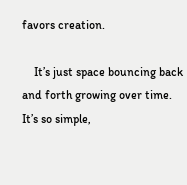favors creation.

    It’s just space bouncing back and forth growing over time. It’s so simple,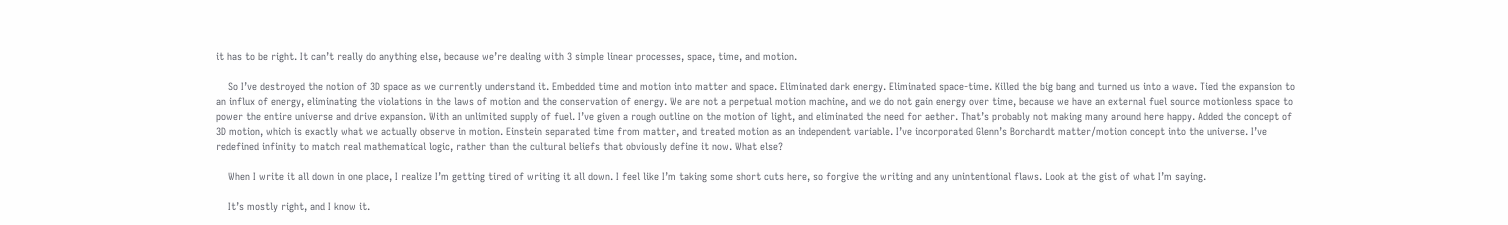it has to be right. It can’t really do anything else, because we’re dealing with 3 simple linear processes, space, time, and motion.

    So I’ve destroyed the notion of 3D space as we currently understand it. Embedded time and motion into matter and space. Eliminated dark energy. Eliminated space-time. Killed the big bang and turned us into a wave. Tied the expansion to an influx of energy, eliminating the violations in the laws of motion and the conservation of energy. We are not a perpetual motion machine, and we do not gain energy over time, because we have an external fuel source motionless space to power the entire universe and drive expansion. With an unlimited supply of fuel. I’ve given a rough outline on the motion of light, and eliminated the need for aether. That’s probably not making many around here happy. Added the concept of 3D motion, which is exactly what we actually observe in motion. Einstein separated time from matter, and treated motion as an independent variable. I’ve incorporated Glenn’s Borchardt matter/motion concept into the universe. I’ve redefined infinity to match real mathematical logic, rather than the cultural beliefs that obviously define it now. What else?

    When I write it all down in one place, I realize I’m getting tired of writing it all down. I feel like I’m taking some short cuts here, so forgive the writing and any unintentional flaws. Look at the gist of what I’m saying.

    It’s mostly right, and I know it.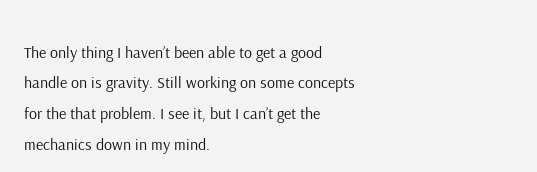The only thing I haven’t been able to get a good handle on is gravity. Still working on some concepts for the that problem. I see it, but I can’t get the mechanics down in my mind.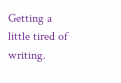Getting a little tired of writing.